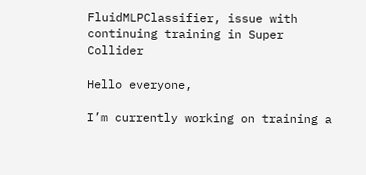FluidMLPClassifier, issue with continuing training in Super Collider

Hello everyone,

I’m currently working on training a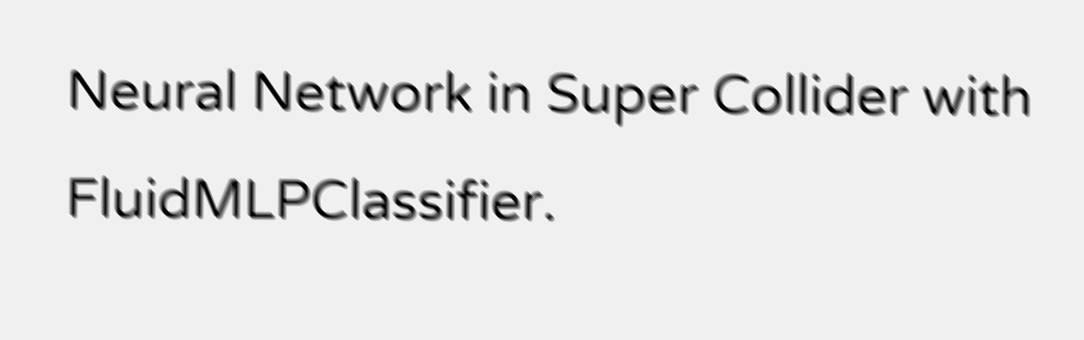Neural Network in Super Collider with FluidMLPClassifier.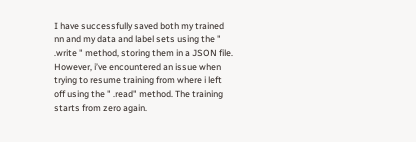I have successfully saved both my trained nn and my data and label sets using the " .write " method, storing them in a JSON file. However, i’ve encountered an issue when trying to resume training from where i left off using the " .read" method. The training starts from zero again.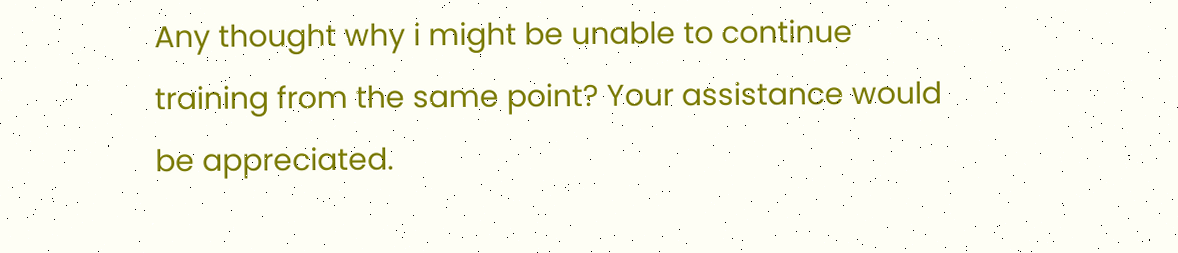Any thought why i might be unable to continue training from the same point? Your assistance would be appreciated.